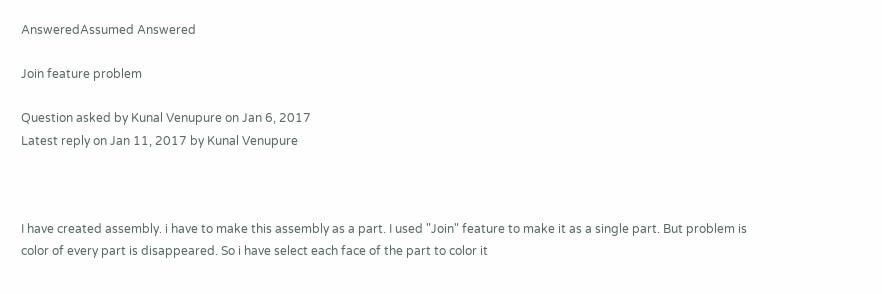AnsweredAssumed Answered

Join feature problem

Question asked by Kunal Venupure on Jan 6, 2017
Latest reply on Jan 11, 2017 by Kunal Venupure



I have created assembly. i have to make this assembly as a part. I used "Join" feature to make it as a single part. But problem is color of every part is disappeared. So i have select each face of the part to color it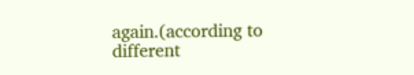again.(according to different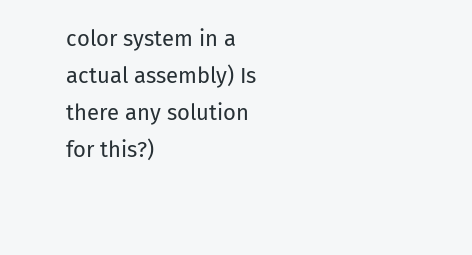color system in a actual assembly) Is there any solution for this?)